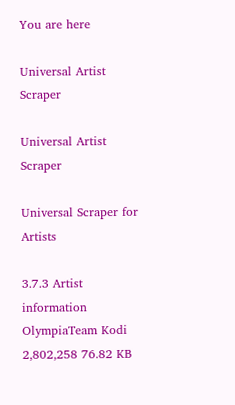You are here

Universal Artist Scraper

Universal Artist Scraper

Universal Scraper for Artists

3.7.3 Artist information OlympiaTeam Kodi 2,802,258 76.82 KB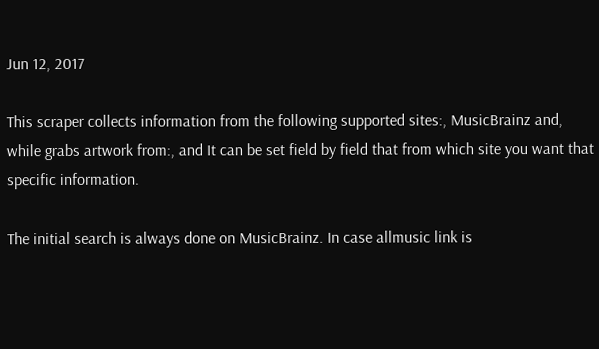Jun 12, 2017

This scraper collects information from the following supported sites:, MusicBrainz and, while grabs artwork from:, and It can be set field by field that from which site you want that specific information.

The initial search is always done on MusicBrainz. In case allmusic link is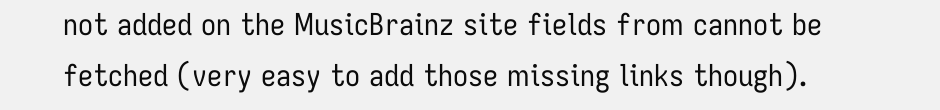not added on the MusicBrainz site fields from cannot be fetched (very easy to add those missing links though).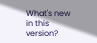What's new in this version?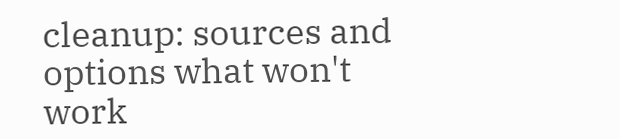cleanup: sources and options what won't work